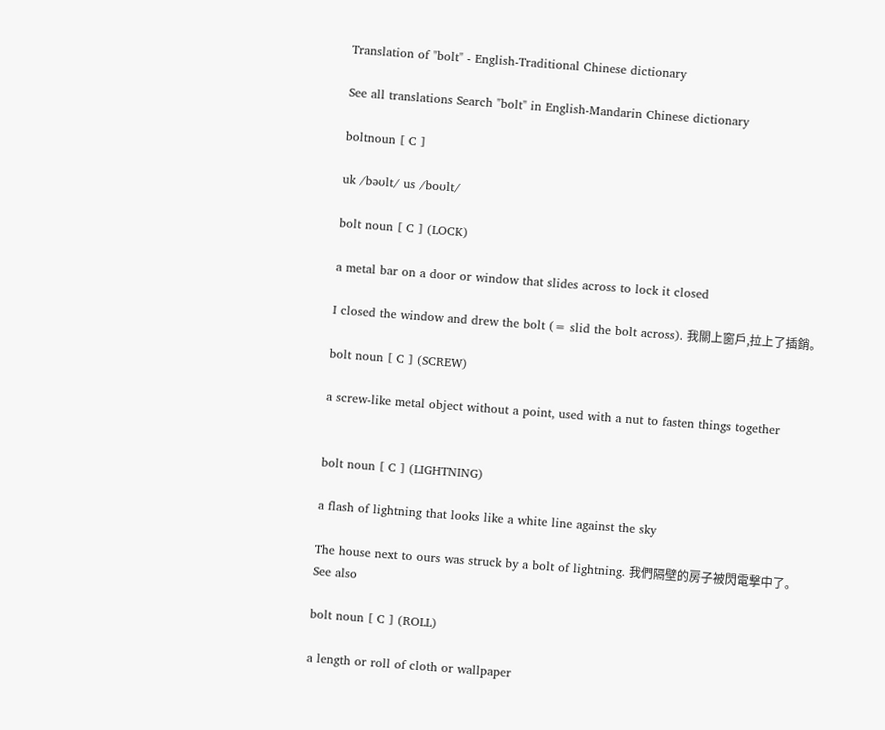Translation of "bolt" - English-Traditional Chinese dictionary

See all translations Search "bolt" in English-Mandarin Chinese dictionary

boltnoun [ C ]

uk /bəʊlt/ us /boʊlt/

bolt noun [ C ] (LOCK)

a metal bar on a door or window that slides across to lock it closed

I closed the window and drew the bolt (= slid the bolt across). 我關上窗戶,拉上了插銷。

bolt noun [ C ] (SCREW)

a screw-like metal object without a point, used with a nut to fasten things together


bolt noun [ C ] (LIGHTNING)

a flash of lightning that looks like a white line against the sky

The house next to ours was struck by a bolt of lightning. 我們隔壁的房子被閃電撃中了。
See also

bolt noun [ C ] (ROLL)

a length or roll of cloth or wallpaper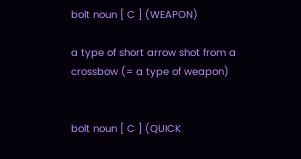bolt noun [ C ] (WEAPON)

a type of short arrow shot from a crossbow (= a type of weapon)


bolt noun [ C ] (QUICK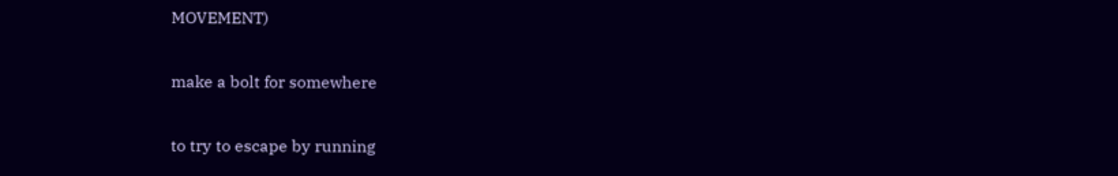MOVEMENT)

make a bolt for somewhere

to try to escape by running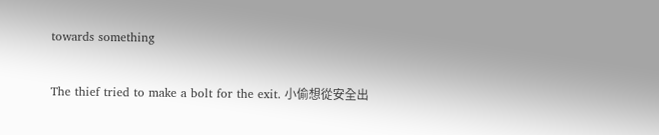towards something

The thief tried to make a bolt for the exit. 小偷想從安全出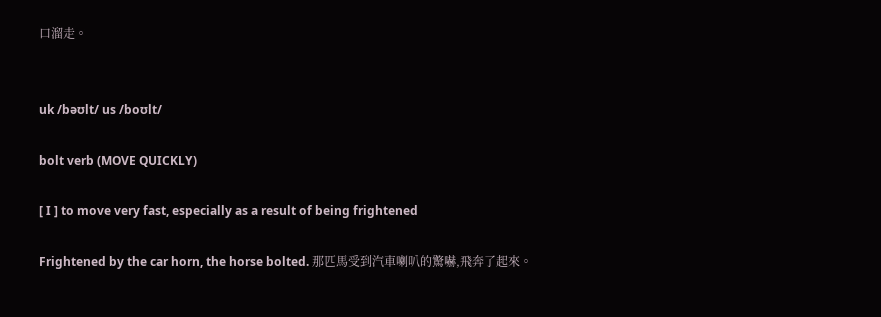口溜走。


uk /bəʊlt/ us /boʊlt/

bolt verb (MOVE QUICKLY)

[ I ] to move very fast, especially as a result of being frightened

Frightened by the car horn, the horse bolted. 那匹馬受到汽車喇叭的驚嚇,飛奔了起來。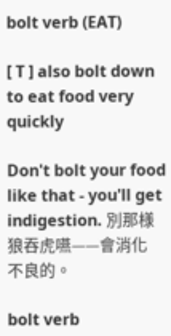bolt verb (EAT)

[ T ] also bolt down to eat food very quickly

Don't bolt your food like that - you'll get indigestion. 別那様狼吞虎嚥——會消化不良的。

bolt verb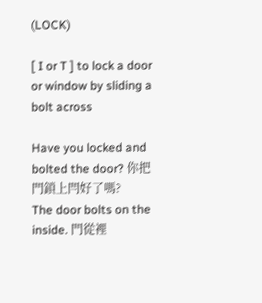(LOCK)

[ I or T ] to lock a door or window by sliding a bolt across

Have you locked and bolted the door? 你把門鎖上閂好了嗎?
The door bolts on the inside. 門從裡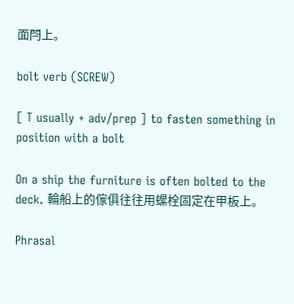面閂上。

bolt verb (SCREW)

[ T usually + adv/prep ] to fasten something in position with a bolt

On a ship the furniture is often bolted to the deck. 輪船上的傢俱往往用螺栓固定在甲板上。

Phrasal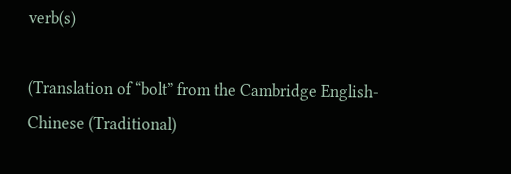verb(s)

(Translation of “bolt” from the Cambridge English-Chinese (Traditional)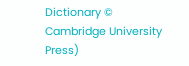Dictionary © Cambridge University Press)